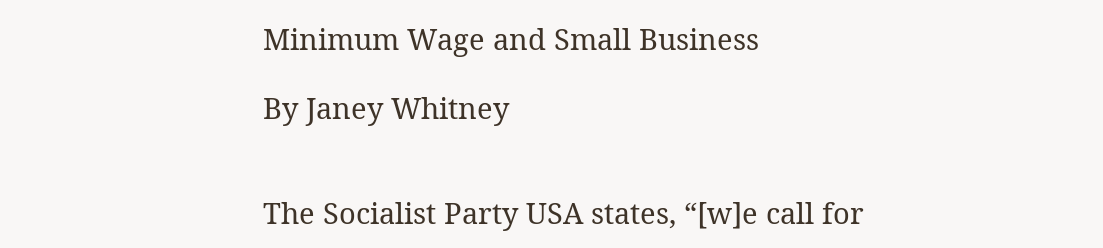Minimum Wage and Small Business

By Janey Whitney


The Socialist Party USA states, “[w]e call for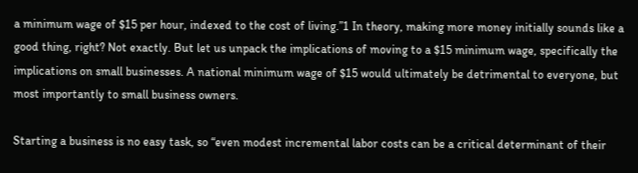a minimum wage of $15 per hour, indexed to the cost of living.”1 In theory, making more money initially sounds like a good thing, right? Not exactly. But let us unpack the implications of moving to a $15 minimum wage, specifically the implications on small businesses. A national minimum wage of $15 would ultimately be detrimental to everyone, but most importantly to small business owners.

Starting a business is no easy task, so “even modest incremental labor costs can be a critical determinant of their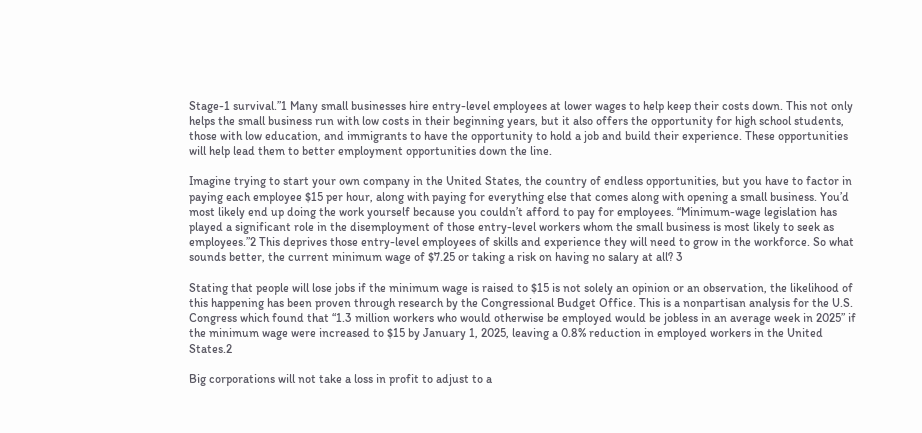Stage-1 survival.”1 Many small businesses hire entry-level employees at lower wages to help keep their costs down. This not only helps the small business run with low costs in their beginning years, but it also offers the opportunity for high school students, those with low education, and immigrants to have the opportunity to hold a job and build their experience. These opportunities will help lead them to better employment opportunities down the line.

Imagine trying to start your own company in the United States, the country of endless opportunities, but you have to factor in paying each employee $15 per hour, along with paying for everything else that comes along with opening a small business. You’d most likely end up doing the work yourself because you couldn’t afford to pay for employees. “Minimum-wage legislation has played a significant role in the disemployment of those entry-level workers whom the small business is most likely to seek as employees.”2 This deprives those entry-level employees of skills and experience they will need to grow in the workforce. So what sounds better, the current minimum wage of $7.25 or taking a risk on having no salary at all? 3

Stating that people will lose jobs if the minimum wage is raised to $15 is not solely an opinion or an observation, the likelihood of this happening has been proven through research by the Congressional Budget Office. This is a nonpartisan analysis for the U.S. Congress which found that “1.3 million workers who would otherwise be employed would be jobless in an average week in 2025” if the minimum wage were increased to $15 by January 1, 2025, leaving a 0.8% reduction in employed workers in the United States.2

Big corporations will not take a loss in profit to adjust to a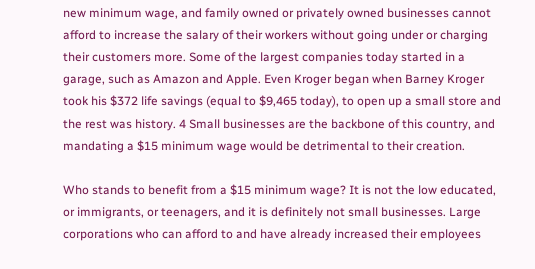new minimum wage, and family owned or privately owned businesses cannot afford to increase the salary of their workers without going under or charging their customers more. Some of the largest companies today started in a garage, such as Amazon and Apple. Even Kroger began when Barney Kroger took his $372 life savings (equal to $9,465 today), to open up a small store and the rest was history. 4 Small businesses are the backbone of this country, and mandating a $15 minimum wage would be detrimental to their creation.

Who stands to benefit from a $15 minimum wage? It is not the low educated, or immigrants, or teenagers, and it is definitely not small businesses. Large corporations who can afford to and have already increased their employees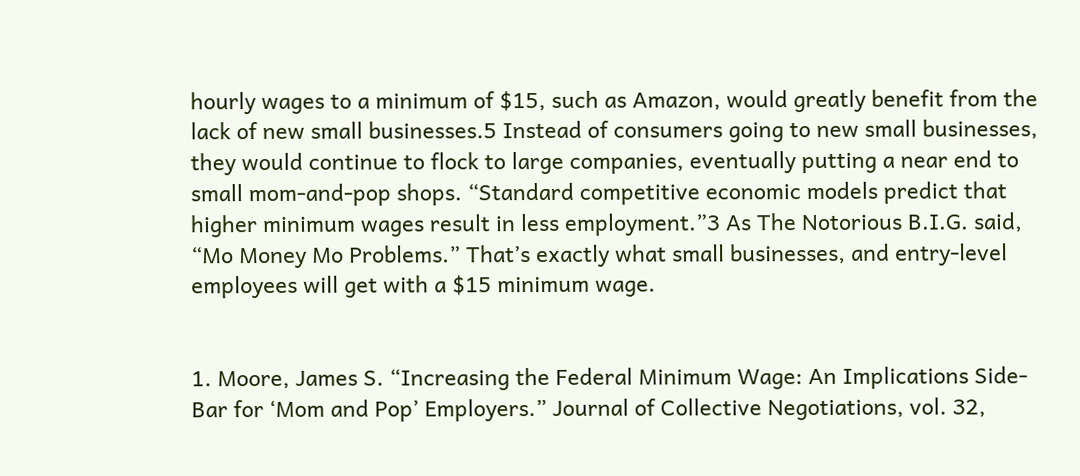hourly wages to a minimum of $15, such as Amazon, would greatly benefit from the lack of new small businesses.5 Instead of consumers going to new small businesses, they would continue to flock to large companies, eventually putting a near end to small mom-and-pop shops. “Standard competitive economic models predict that higher minimum wages result in less employment.”3 As The Notorious B.I.G. said, “Mo Money Mo Problems.” That’s exactly what small businesses, and entry-level employees will get with a $15 minimum wage.


1. Moore, James S. “Increasing the Federal Minimum Wage: An Implications Side-Bar for ‘Mom and Pop’ Employers.” Journal of Collective Negotiations, vol. 32,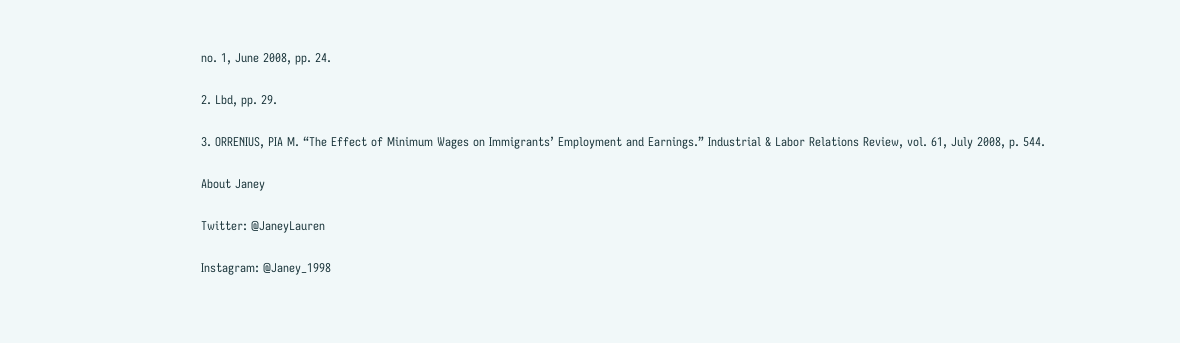no. 1, June 2008, pp. 24.

2. Lbd, pp. 29.

3. ORRENIUS, PIA M. “The Effect of Minimum Wages on Immigrants’ Employment and Earnings.” Industrial & Labor Relations Review, vol. 61, July 2008, p. 544.

About Janey

Twitter: @JaneyLauren

Instagram: @Janey_1998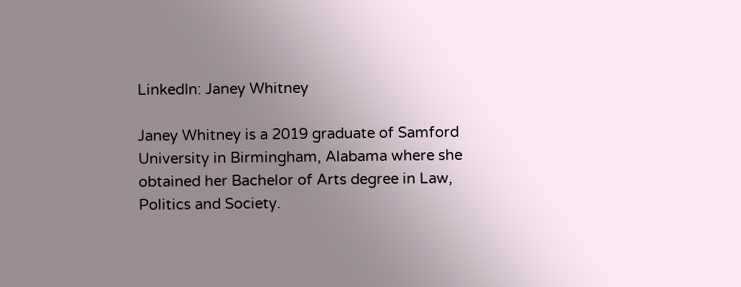LinkedIn: Janey Whitney

Janey Whitney is a 2019 graduate of Samford University in Birmingham, Alabama where she obtained her Bachelor of Arts degree in Law, Politics and Society.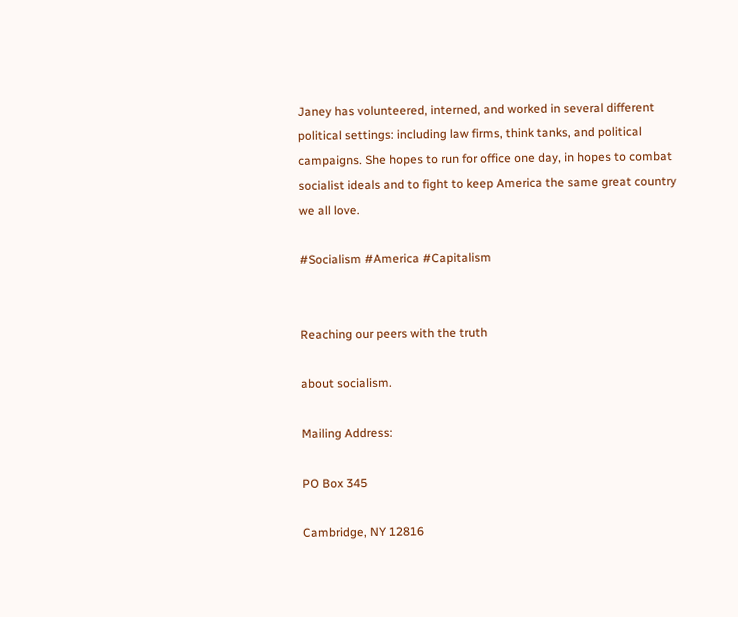Janey has volunteered, interned, and worked in several different political settings: including law firms, think tanks, and political campaigns. She hopes to run for office one day, in hopes to combat socialist ideals and to fight to keep America the same great country we all love.

#Socialism #America #Capitalism


Reaching our peers with the truth

about socialism.

Mailing Address:

PO Box 345

Cambridge, NY 12816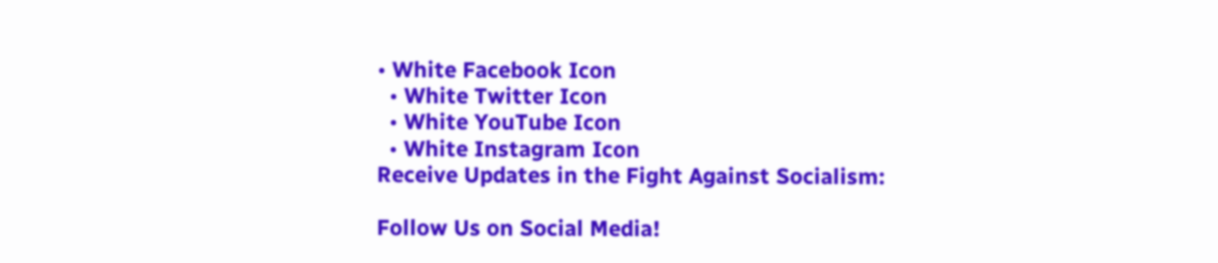• White Facebook Icon
  • White Twitter Icon
  • White YouTube Icon
  • White Instagram Icon
Receive Updates in the Fight Against Socialism:

Follow Us on Social Media!